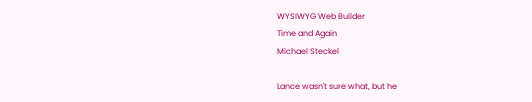WYSIWYG Web Builder
Time and Again
Michael Steckel

Lance wasn't sure what, but he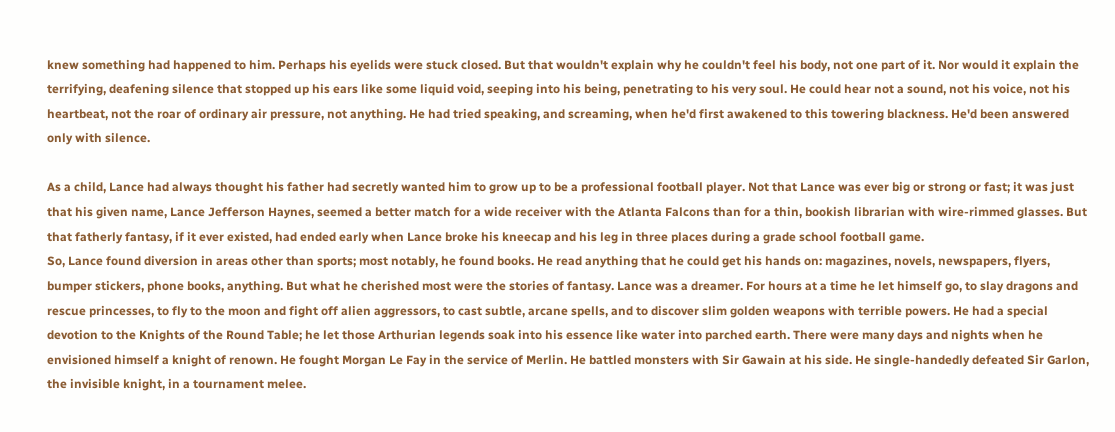knew something had happened to him. Perhaps his eyelids were stuck closed. But that wouldn't explain why he couldn't feel his body, not one part of it. Nor would it explain the terrifying, deafening silence that stopped up his ears like some liquid void, seeping into his being, penetrating to his very soul. He could hear not a sound, not his voice, not his heartbeat, not the roar of ordinary air pressure, not anything. He had tried speaking, and screaming, when he'd first awakened to this towering blackness. He'd been answered only with silence.

As a child, Lance had always thought his father had secretly wanted him to grow up to be a professional football player. Not that Lance was ever big or strong or fast; it was just that his given name, Lance Jefferson Haynes, seemed a better match for a wide receiver with the Atlanta Falcons than for a thin, bookish librarian with wire-rimmed glasses. But that fatherly fantasy, if it ever existed, had ended early when Lance broke his kneecap and his leg in three places during a grade school football game.
So, Lance found diversion in areas other than sports; most notably, he found books. He read anything that he could get his hands on: magazines, novels, newspapers, flyers, bumper stickers, phone books, anything. But what he cherished most were the stories of fantasy. Lance was a dreamer. For hours at a time he let himself go, to slay dragons and rescue princesses, to fly to the moon and fight off alien aggressors, to cast subtle, arcane spells, and to discover slim golden weapons with terrible powers. He had a special devotion to the Knights of the Round Table; he let those Arthurian legends soak into his essence like water into parched earth. There were many days and nights when he envisioned himself a knight of renown. He fought Morgan Le Fay in the service of Merlin. He battled monsters with Sir Gawain at his side. He single-handedly defeated Sir Garlon, the invisible knight, in a tournament melee.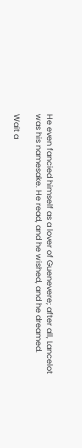He even fancied himself as a lover of Guenevere; after all, Lancelot was his namesake. He read, and he wished, and he dreamed.

Wait a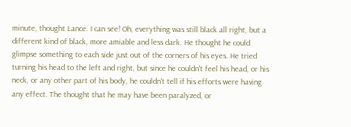minute, thought Lance. I can see! Oh, everything was still black all right, but a different kind of black, more amiable and less dark. He thought he could glimpse something to each side just out of the corners of his eyes. He tried turning his head to the left and right, but since he couldn't feel his head, or his neck, or any other part of his body, he couldn't tell if his efforts were having any effect. The thought that he may have been paralyzed, or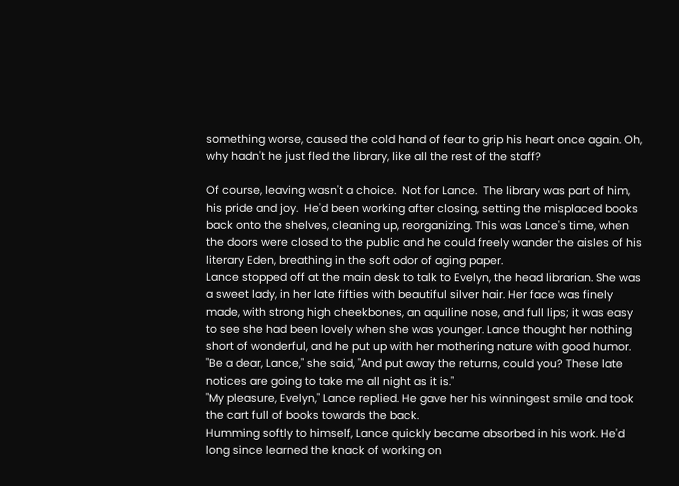something worse, caused the cold hand of fear to grip his heart once again. Oh, why hadn't he just fled the library, like all the rest of the staff?

Of course, leaving wasn't a choice.  Not for Lance.  The library was part of him, his pride and joy.  He'd been working after closing, setting the misplaced books back onto the shelves, cleaning up, reorganizing. This was Lance's time, when the doors were closed to the public and he could freely wander the aisles of his literary Eden, breathing in the soft odor of aging paper.
Lance stopped off at the main desk to talk to Evelyn, the head librarian. She was a sweet lady, in her late fifties with beautiful silver hair. Her face was finely made, with strong high cheekbones, an aquiline nose, and full lips; it was easy to see she had been lovely when she was younger. Lance thought her nothing short of wonderful, and he put up with her mothering nature with good humor. "Be a dear, Lance," she said, "And put away the returns, could you? These late notices are going to take me all night as it is."
"My pleasure, Evelyn," Lance replied. He gave her his winningest smile and took the cart full of books towards the back.
Humming softly to himself, Lance quickly became absorbed in his work. He'd long since learned the knack of working on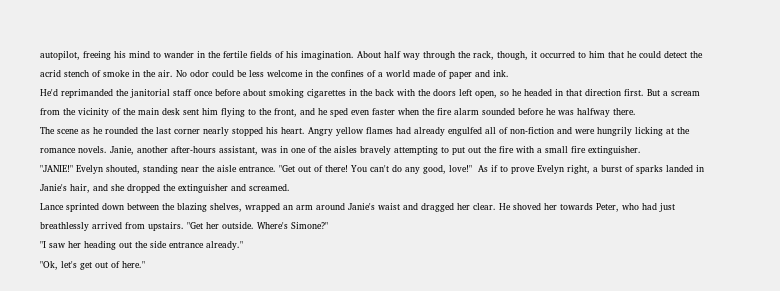autopilot, freeing his mind to wander in the fertile fields of his imagination. About half way through the rack, though, it occurred to him that he could detect the acrid stench of smoke in the air. No odor could be less welcome in the confines of a world made of paper and ink.
He'd reprimanded the janitorial staff once before about smoking cigarettes in the back with the doors left open, so he headed in that direction first. But a scream from the vicinity of the main desk sent him flying to the front, and he sped even faster when the fire alarm sounded before he was halfway there.
The scene as he rounded the last corner nearly stopped his heart. Angry yellow flames had already engulfed all of non-fiction and were hungrily licking at the romance novels. Janie, another after-hours assistant, was in one of the aisles bravely attempting to put out the fire with a small fire extinguisher.
"JANIE!" Evelyn shouted, standing near the aisle entrance. "Get out of there! You can't do any good, love!"  As if to prove Evelyn right, a burst of sparks landed in Janie's hair, and she dropped the extinguisher and screamed.
Lance sprinted down between the blazing shelves, wrapped an arm around Janie's waist and dragged her clear. He shoved her towards Peter, who had just breathlessly arrived from upstairs. "Get her outside. Where's Simone?"
"I saw her heading out the side entrance already."
"Ok, let's get out of here."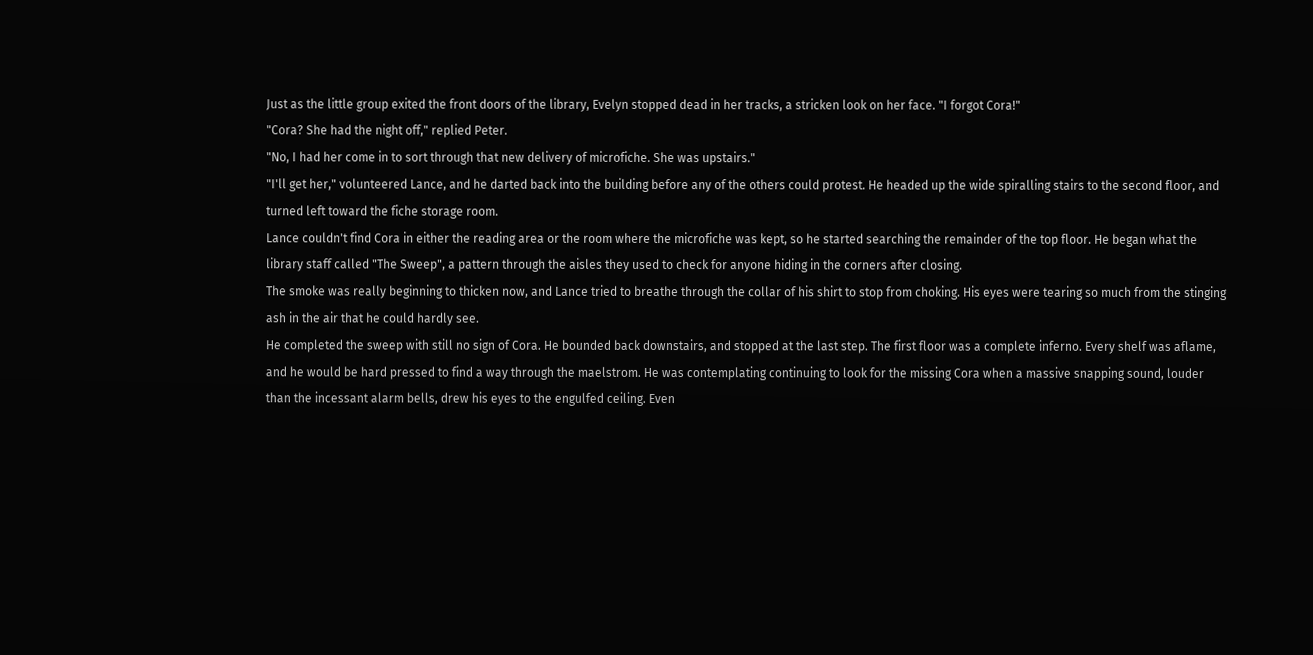Just as the little group exited the front doors of the library, Evelyn stopped dead in her tracks, a stricken look on her face. "I forgot Cora!"
"Cora? She had the night off," replied Peter.
"No, I had her come in to sort through that new delivery of microfiche. She was upstairs."
"I'll get her," volunteered Lance, and he darted back into the building before any of the others could protest. He headed up the wide spiralling stairs to the second floor, and turned left toward the fiche storage room.
Lance couldn't find Cora in either the reading area or the room where the microfiche was kept, so he started searching the remainder of the top floor. He began what the library staff called "The Sweep", a pattern through the aisles they used to check for anyone hiding in the corners after closing.
The smoke was really beginning to thicken now, and Lance tried to breathe through the collar of his shirt to stop from choking. His eyes were tearing so much from the stinging ash in the air that he could hardly see.
He completed the sweep with still no sign of Cora. He bounded back downstairs, and stopped at the last step. The first floor was a complete inferno. Every shelf was aflame, and he would be hard pressed to find a way through the maelstrom. He was contemplating continuing to look for the missing Cora when a massive snapping sound, louder than the incessant alarm bells, drew his eyes to the engulfed ceiling. Even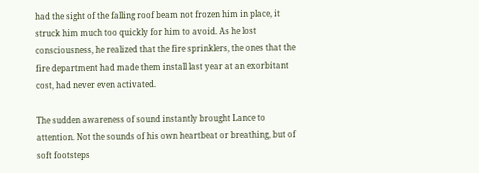had the sight of the falling roof beam not frozen him in place, it struck him much too quickly for him to avoid. As he lost consciousness, he realized that the fire sprinklers, the ones that the fire department had made them install last year at an exorbitant cost, had never even activated.

The sudden awareness of sound instantly brought Lance to attention. Not the sounds of his own heartbeat or breathing, but of soft footsteps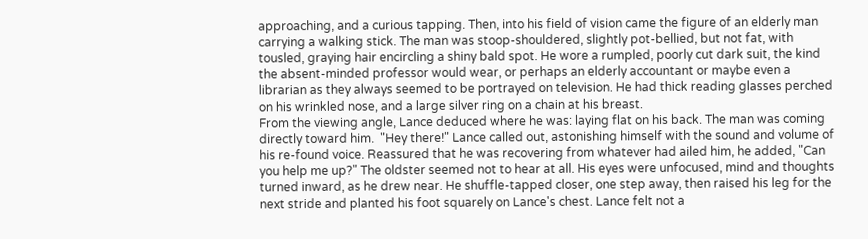approaching, and a curious tapping. Then, into his field of vision came the figure of an elderly man carrying a walking stick. The man was stoop-shouldered, slightly pot-bellied, but not fat, with tousled, graying hair encircling a shiny bald spot. He wore a rumpled, poorly cut dark suit, the kind the absent-minded professor would wear, or perhaps an elderly accountant or maybe even a librarian as they always seemed to be portrayed on television. He had thick reading glasses perched on his wrinkled nose, and a large silver ring on a chain at his breast.
From the viewing angle, Lance deduced where he was: laying flat on his back. The man was coming directly toward him.  "Hey there!" Lance called out, astonishing himself with the sound and volume of his re-found voice. Reassured that he was recovering from whatever had ailed him, he added, "Can you help me up?" The oldster seemed not to hear at all. His eyes were unfocused, mind and thoughts turned inward, as he drew near. He shuffle-tapped closer, one step away, then raised his leg for the next stride and planted his foot squarely on Lance's chest. Lance felt not a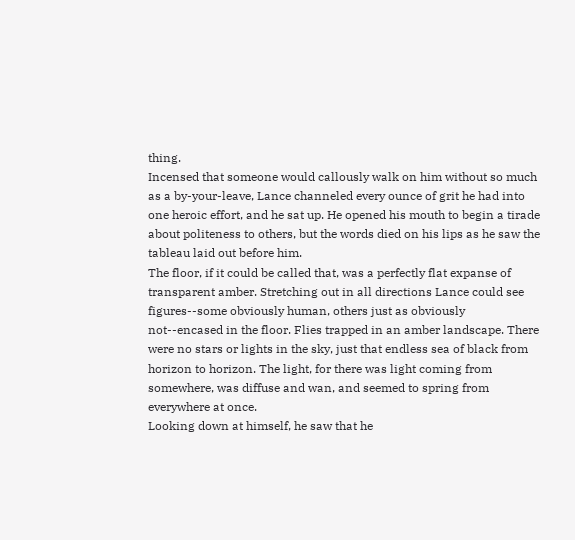thing.
Incensed that someone would callously walk on him without so much as a by-your-leave, Lance channeled every ounce of grit he had into one heroic effort, and he sat up. He opened his mouth to begin a tirade about politeness to others, but the words died on his lips as he saw the tableau laid out before him.
The floor, if it could be called that, was a perfectly flat expanse of transparent amber. Stretching out in all directions Lance could see figures--some obviously human, others just as obviously not--encased in the floor. Flies trapped in an amber landscape. There were no stars or lights in the sky, just that endless sea of black from horizon to horizon. The light, for there was light coming from somewhere, was diffuse and wan, and seemed to spring from everywhere at once.
Looking down at himself, he saw that he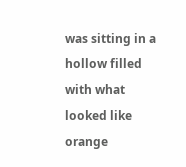was sitting in a hollow filled with what looked like orange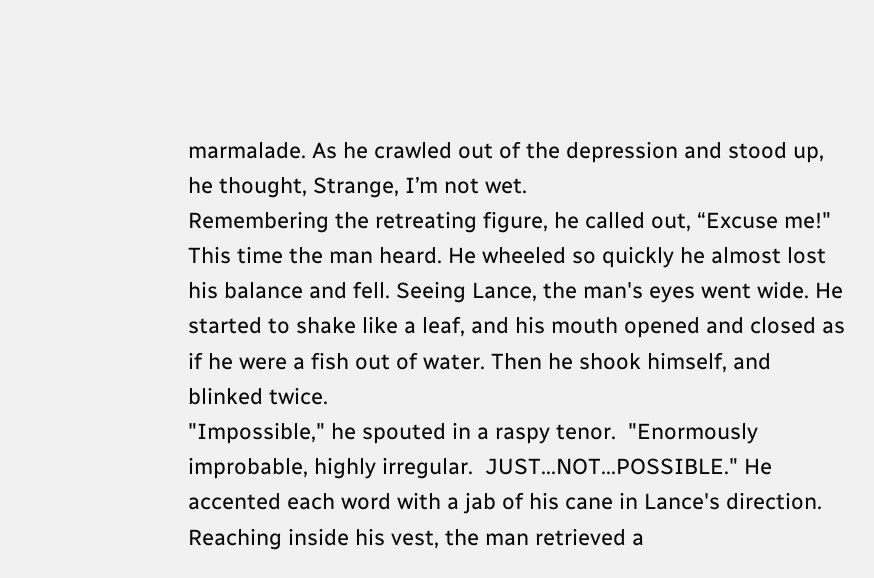marmalade. As he crawled out of the depression and stood up, he thought, Strange, I’m not wet.
Remembering the retreating figure, he called out, “Excuse me!" This time the man heard. He wheeled so quickly he almost lost his balance and fell. Seeing Lance, the man's eyes went wide. He started to shake like a leaf, and his mouth opened and closed as if he were a fish out of water. Then he shook himself, and blinked twice.
"Impossible," he spouted in a raspy tenor.  "Enormously improbable, highly irregular.  JUST...NOT...POSSIBLE." He accented each word with a jab of his cane in Lance's direction. Reaching inside his vest, the man retrieved a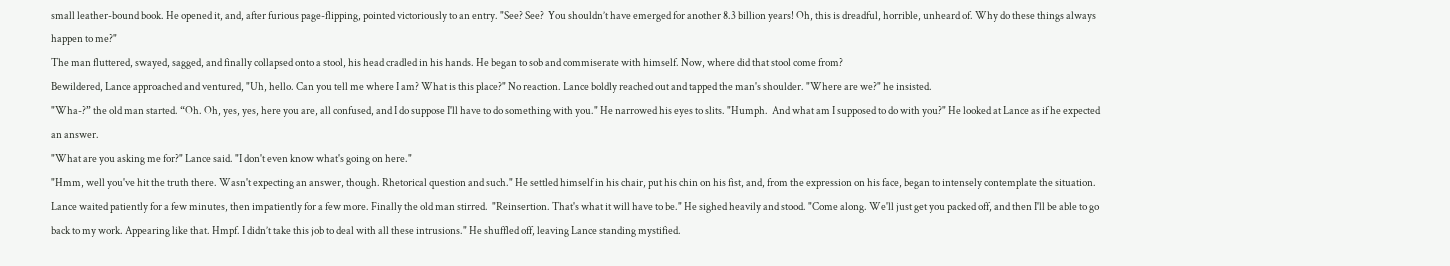small leather-bound book. He opened it, and, after furious page-flipping, pointed victoriously to an entry. "See? See?  You shouldn’t have emerged for another 8.3 billion years! Oh, this is dreadful, horrible, unheard of. Why do these things always happen to me?"
The man fluttered, swayed, sagged, and finally collapsed onto a stool, his head cradled in his hands. He began to sob and commiserate with himself. Now, where did that stool come from?
Bewildered, Lance approached and ventured, "Uh, hello. Can you tell me where I am? What is this place?" No reaction. Lance boldly reached out and tapped the man's shoulder. "Where are we?" he insisted.
"Wha-?” the old man started. “Oh. Oh, yes, yes, here you are, all confused, and I do suppose I'll have to do something with you." He narrowed his eyes to slits. "Humph.  And what am I supposed to do with you?" He looked at Lance as if he expected an answer.
"What are you asking me for?" Lance said. "I don't even know what's going on here."
"Hmm, well you've hit the truth there. Wasn't expecting an answer, though. Rhetorical question and such." He settled himself in his chair, put his chin on his fist, and, from the expression on his face, began to intensely contemplate the situation.
Lance waited patiently for a few minutes, then impatiently for a few more. Finally the old man stirred.  "Reinsertion. That's what it will have to be." He sighed heavily and stood. "Come along. We'll just get you packed off, and then I'll be able to go back to my work. Appearing like that. Hmpf. I didn’t take this job to deal with all these intrusions." He shuffled off, leaving Lance standing mystified.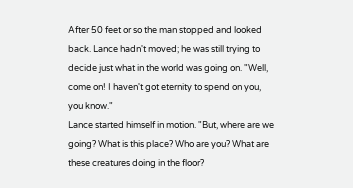After 50 feet or so the man stopped and looked back. Lance hadn't moved; he was still trying to decide just what in the world was going on. "Well, come on! I haven't got eternity to spend on you, you know."
Lance started himself in motion. "But, where are we going? What is this place? Who are you? What are these creatures doing in the floor?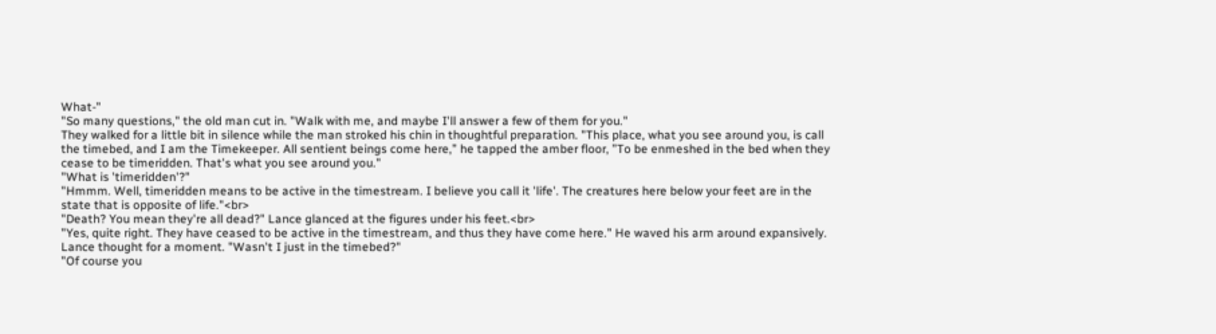What-"
"So many questions," the old man cut in. "Walk with me, and maybe I'll answer a few of them for you."
They walked for a little bit in silence while the man stroked his chin in thoughtful preparation. "This place, what you see around you, is call the timebed, and I am the Timekeeper. All sentient beings come here,” he tapped the amber floor, ”To be enmeshed in the bed when they cease to be timeridden. That's what you see around you."
"What is 'timeridden'?"
"Hmmm. Well, timeridden means to be active in the timestream. I believe you call it 'life'. The creatures here below your feet are in the state that is opposite of life."<br>
"Death? You mean they're all dead?" Lance glanced at the figures under his feet.<br>
"Yes, quite right. They have ceased to be active in the timestream, and thus they have come here." He waved his arm around expansively.
Lance thought for a moment. "Wasn't I just in the timebed?"
"Of course you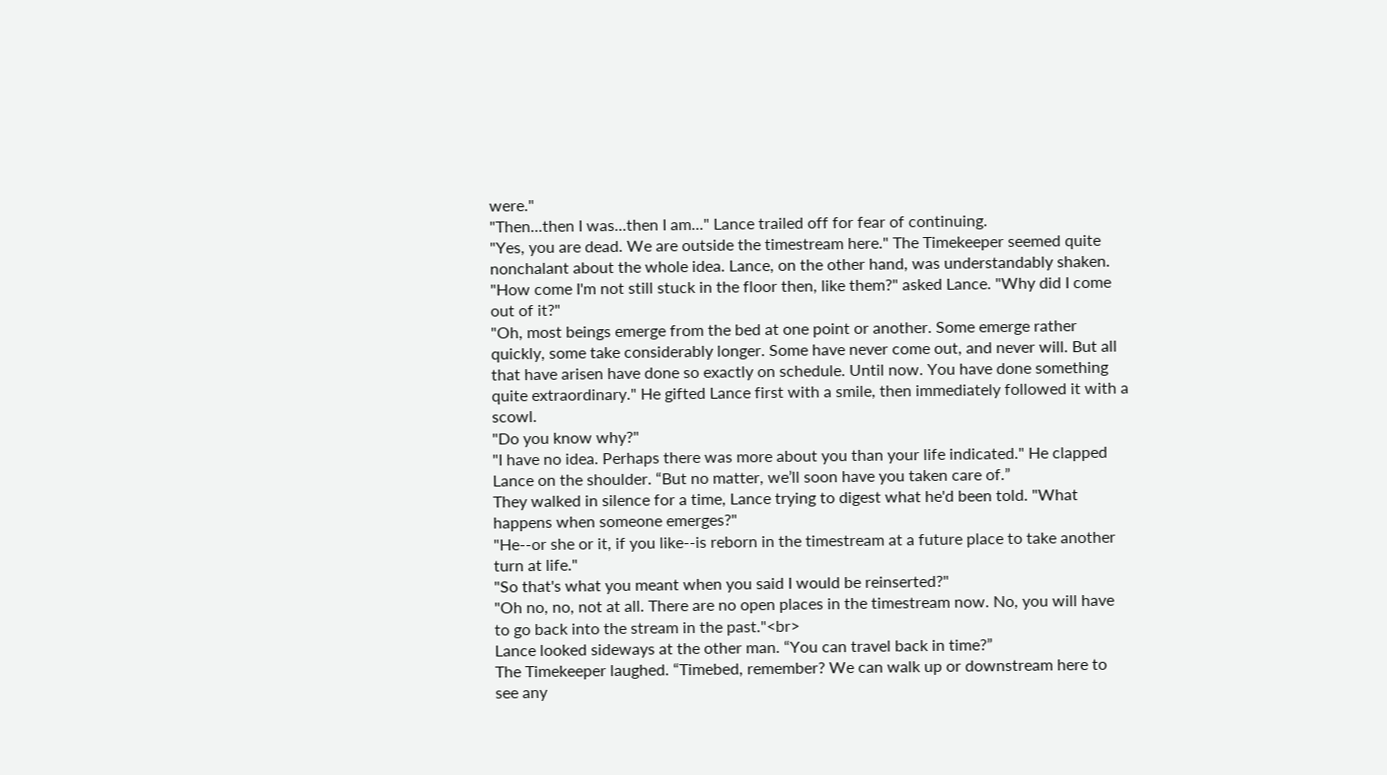were."
"Then...then I was...then I am..." Lance trailed off for fear of continuing.
"Yes, you are dead. We are outside the timestream here." The Timekeeper seemed quite nonchalant about the whole idea. Lance, on the other hand, was understandably shaken.
"How come I'm not still stuck in the floor then, like them?" asked Lance. "Why did I come out of it?"
"Oh, most beings emerge from the bed at one point or another. Some emerge rather quickly, some take considerably longer. Some have never come out, and never will. But all that have arisen have done so exactly on schedule. Until now. You have done something quite extraordinary." He gifted Lance first with a smile, then immediately followed it with a scowl.
"Do you know why?"
"I have no idea. Perhaps there was more about you than your life indicated." He clapped Lance on the shoulder. “But no matter, we’ll soon have you taken care of.”
They walked in silence for a time, Lance trying to digest what he'd been told. "What happens when someone emerges?"
"He--or she or it, if you like--is reborn in the timestream at a future place to take another turn at life."
"So that's what you meant when you said I would be reinserted?"
"Oh no, no, not at all. There are no open places in the timestream now. No, you will have to go back into the stream in the past."<br>
Lance looked sideways at the other man. “You can travel back in time?”
The Timekeeper laughed. “Timebed, remember? We can walk up or downstream here to see any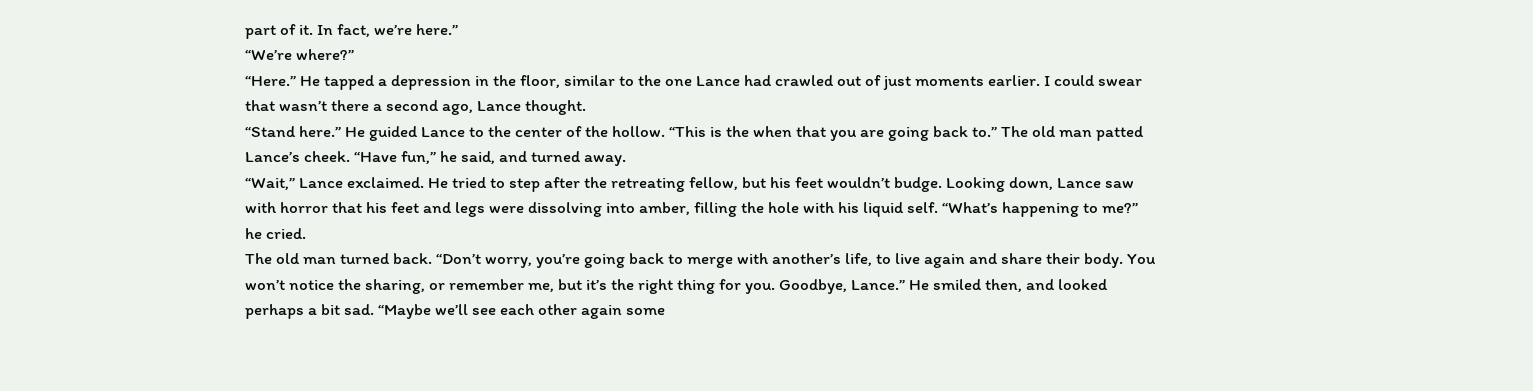part of it. In fact, we’re here.”
“We’re where?”
“Here.” He tapped a depression in the floor, similar to the one Lance had crawled out of just moments earlier. I could swear that wasn’t there a second ago, Lance thought.
“Stand here.” He guided Lance to the center of the hollow. “This is the when that you are going back to.” The old man patted Lance’s cheek. “Have fun,” he said, and turned away.
“Wait,” Lance exclaimed. He tried to step after the retreating fellow, but his feet wouldn’t budge. Looking down, Lance saw with horror that his feet and legs were dissolving into amber, filling the hole with his liquid self. “What’s happening to me?” he cried.
The old man turned back. “Don’t worry, you’re going back to merge with another’s life, to live again and share their body. You won’t notice the sharing, or remember me, but it’s the right thing for you. Goodbye, Lance.” He smiled then, and looked perhaps a bit sad. “Maybe we’ll see each other again some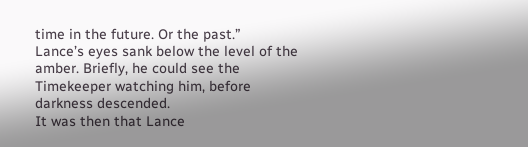time in the future. Or the past.”
Lance’s eyes sank below the level of the amber. Briefly, he could see the Timekeeper watching him, before darkness descended.
It was then that Lance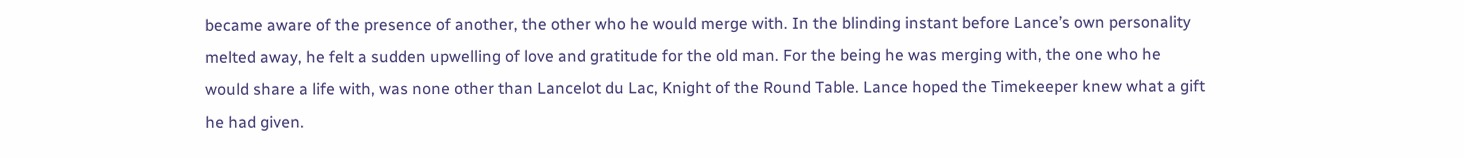became aware of the presence of another, the other who he would merge with. In the blinding instant before Lance’s own personality melted away, he felt a sudden upwelling of love and gratitude for the old man. For the being he was merging with, the one who he would share a life with, was none other than Lancelot du Lac, Knight of the Round Table. Lance hoped the Timekeeper knew what a gift he had given.